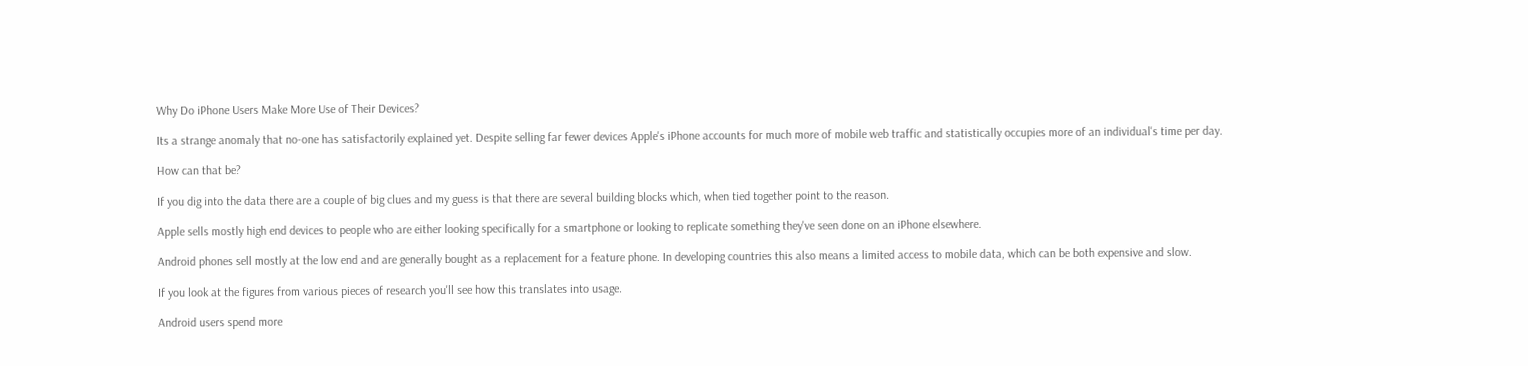Why Do iPhone Users Make More Use of Their Devices?

Its a strange anomaly that no-one has satisfactorily explained yet. Despite selling far fewer devices Apple's iPhone accounts for much more of mobile web traffic and statistically occupies more of an individual's time per day.

How can that be?

If you dig into the data there are a couple of big clues and my guess is that there are several building blocks which, when tied together point to the reason.

Apple sells mostly high end devices to people who are either looking specifically for a smartphone or looking to replicate something they've seen done on an iPhone elsewhere.

Android phones sell mostly at the low end and are generally bought as a replacement for a feature phone. In developing countries this also means a limited access to mobile data, which can be both expensive and slow.

If you look at the figures from various pieces of research you'll see how this translates into usage.

Android users spend more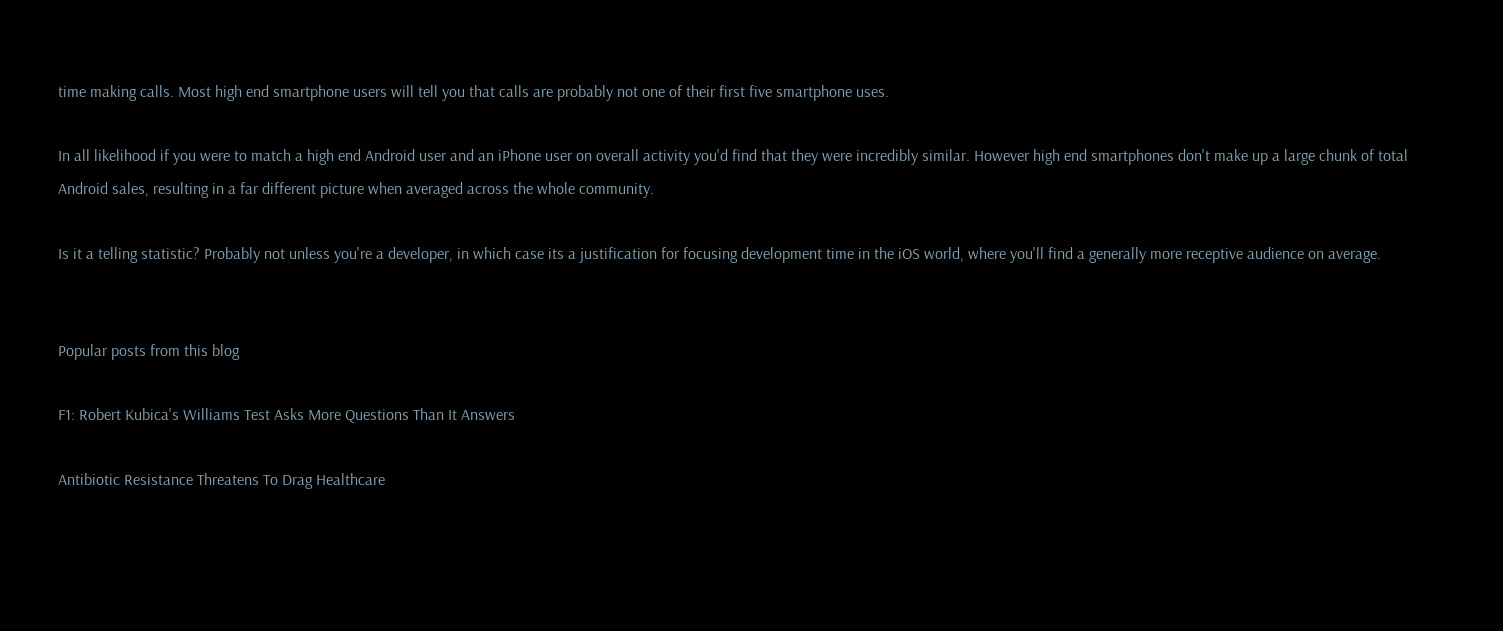time making calls. Most high end smartphone users will tell you that calls are probably not one of their first five smartphone uses.

In all likelihood if you were to match a high end Android user and an iPhone user on overall activity you'd find that they were incredibly similar. However high end smartphones don't make up a large chunk of total Android sales, resulting in a far different picture when averaged across the whole community.

Is it a telling statistic? Probably not unless you're a developer, in which case its a justification for focusing development time in the iOS world, where you'll find a generally more receptive audience on average.


Popular posts from this blog

F1: Robert Kubica's Williams Test Asks More Questions Than It Answers

Antibiotic Resistance Threatens To Drag Healthcare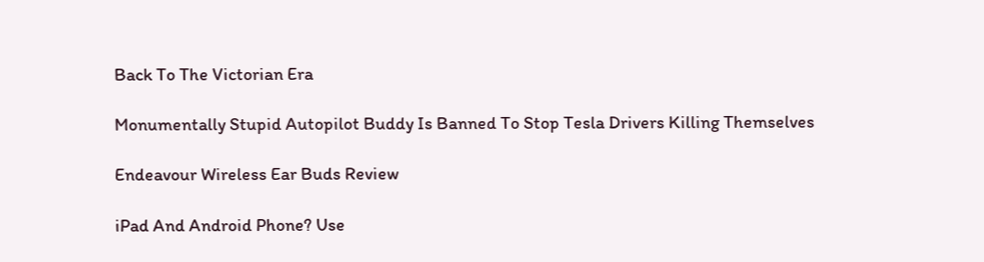Back To The Victorian Era

Monumentally Stupid Autopilot Buddy Is Banned To Stop Tesla Drivers Killing Themselves

Endeavour Wireless Ear Buds Review

iPad And Android Phone? Use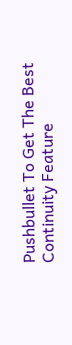Pushbullet To Get The Best Continuity Feature